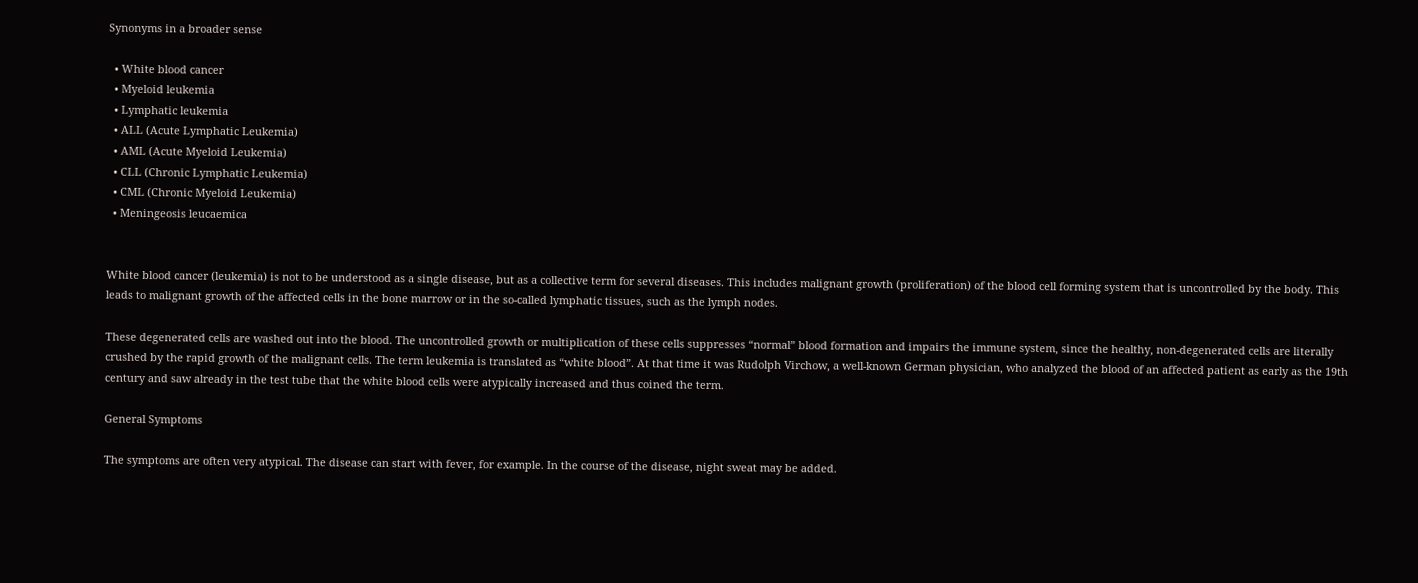Synonyms in a broader sense

  • White blood cancer
  • Myeloid leukemia
  • Lymphatic leukemia
  • ALL (Acute Lymphatic Leukemia)
  • AML (Acute Myeloid Leukemia)
  • CLL (Chronic Lymphatic Leukemia)
  • CML (Chronic Myeloid Leukemia)
  • Meningeosis leucaemica


White blood cancer (leukemia) is not to be understood as a single disease, but as a collective term for several diseases. This includes malignant growth (proliferation) of the blood cell forming system that is uncontrolled by the body. This leads to malignant growth of the affected cells in the bone marrow or in the so-called lymphatic tissues, such as the lymph nodes.

These degenerated cells are washed out into the blood. The uncontrolled growth or multiplication of these cells suppresses “normal” blood formation and impairs the immune system, since the healthy, non-degenerated cells are literally crushed by the rapid growth of the malignant cells. The term leukemia is translated as “white blood”. At that time it was Rudolph Virchow, a well-known German physician, who analyzed the blood of an affected patient as early as the 19th century and saw already in the test tube that the white blood cells were atypically increased and thus coined the term.

General Symptoms

The symptoms are often very atypical. The disease can start with fever, for example. In the course of the disease, night sweat may be added.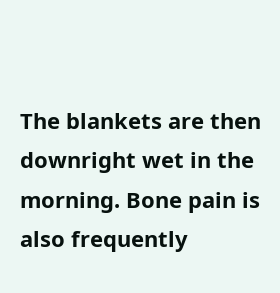The blankets are then downright wet in the morning. Bone pain is also frequently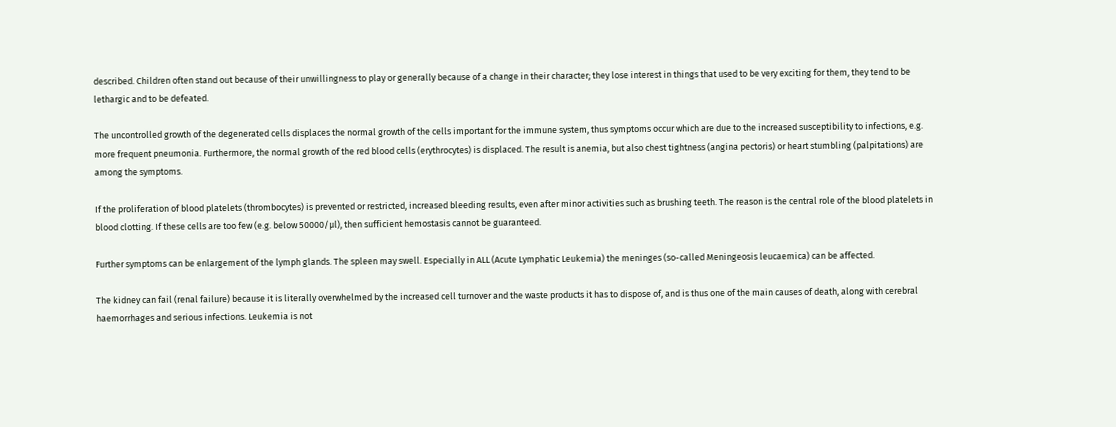described. Children often stand out because of their unwillingness to play or generally because of a change in their character; they lose interest in things that used to be very exciting for them, they tend to be lethargic and to be defeated.

The uncontrolled growth of the degenerated cells displaces the normal growth of the cells important for the immune system, thus symptoms occur which are due to the increased susceptibility to infections, e.g. more frequent pneumonia. Furthermore, the normal growth of the red blood cells (erythrocytes) is displaced. The result is anemia, but also chest tightness (angina pectoris) or heart stumbling (palpitations) are among the symptoms.

If the proliferation of blood platelets (thrombocytes) is prevented or restricted, increased bleeding results, even after minor activities such as brushing teeth. The reason is the central role of the blood platelets in blood clotting. If these cells are too few (e.g. below 50000/μl), then sufficient hemostasis cannot be guaranteed.

Further symptoms can be enlargement of the lymph glands. The spleen may swell. Especially in ALL (Acute Lymphatic Leukemia) the meninges (so-called Meningeosis leucaemica) can be affected.

The kidney can fail (renal failure) because it is literally overwhelmed by the increased cell turnover and the waste products it has to dispose of, and is thus one of the main causes of death, along with cerebral haemorrhages and serious infections. Leukemia is not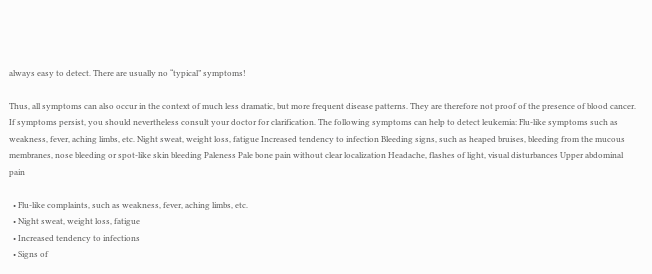always easy to detect. There are usually no “typical” symptoms!

Thus, all symptoms can also occur in the context of much less dramatic, but more frequent disease patterns. They are therefore not proof of the presence of blood cancer. If symptoms persist, you should nevertheless consult your doctor for clarification. The following symptoms can help to detect leukemia: Flu-like symptoms such as weakness, fever, aching limbs, etc. Night sweat, weight loss, fatigue Increased tendency to infection Bleeding signs, such as heaped bruises, bleeding from the mucous membranes, nose bleeding or spot-like skin bleeding Paleness Pale bone pain without clear localization Headache, flashes of light, visual disturbances Upper abdominal pain

  • Flu-like complaints, such as weakness, fever, aching limbs, etc.
  • Night sweat, weight loss, fatigue
  • Increased tendency to infections
  • Signs of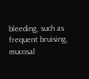bleeding, such as frequent bruising, mucosal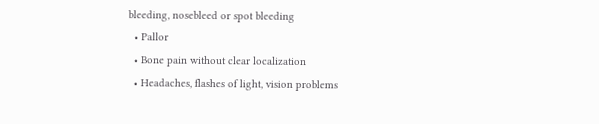bleeding, nosebleed or spot bleeding
  • Pallor
  • Bone pain without clear localization
  • Headaches, flashes of light, vision problems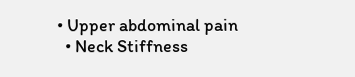• Upper abdominal pain
  • Neck Stiffness